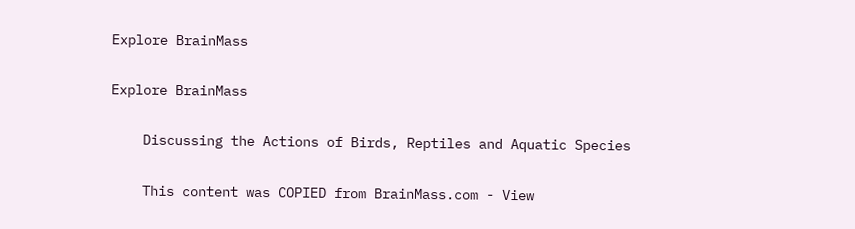Explore BrainMass

Explore BrainMass

    Discussing the Actions of Birds, Reptiles and Aquatic Species

    This content was COPIED from BrainMass.com - View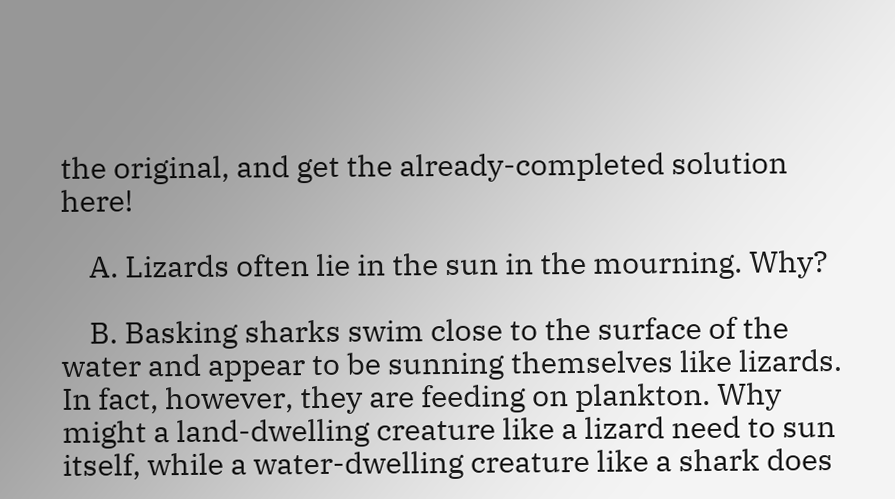the original, and get the already-completed solution here!

    A. Lizards often lie in the sun in the mourning. Why?

    B. Basking sharks swim close to the surface of the water and appear to be sunning themselves like lizards. In fact, however, they are feeding on plankton. Why might a land-dwelling creature like a lizard need to sun itself, while a water-dwelling creature like a shark does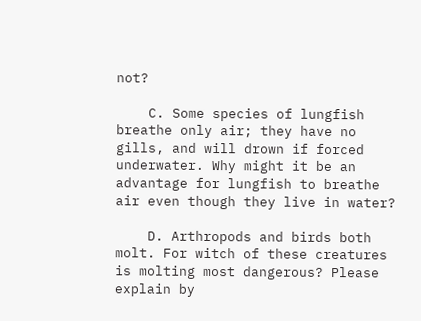not?

    C. Some species of lungfish breathe only air; they have no gills, and will drown if forced underwater. Why might it be an advantage for lungfish to breathe air even though they live in water?

    D. Arthropods and birds both molt. For witch of these creatures is molting most dangerous? Please explain by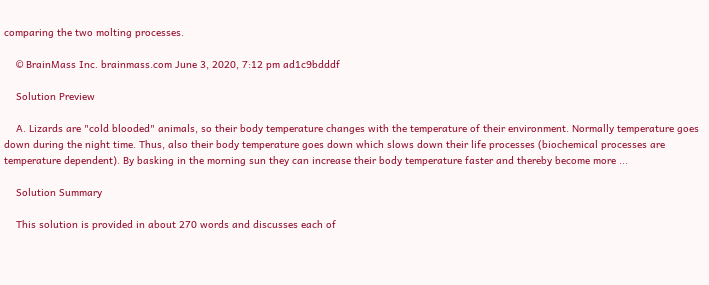comparing the two molting processes.

    © BrainMass Inc. brainmass.com June 3, 2020, 7:12 pm ad1c9bdddf

    Solution Preview

    A. Lizards are "cold blooded" animals, so their body temperature changes with the temperature of their environment. Normally temperature goes down during the night time. Thus, also their body temperature goes down which slows down their life processes (biochemical processes are temperature dependent). By basking in the morning sun they can increase their body temperature faster and thereby become more ...

    Solution Summary

    This solution is provided in about 270 words and discusses each of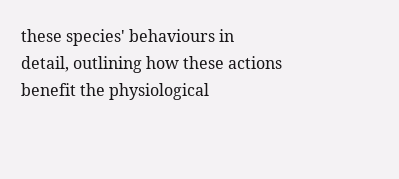these species' behaviours in detail, outlining how these actions benefit the physiological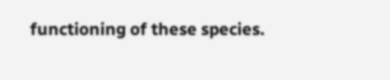functioning of these species.